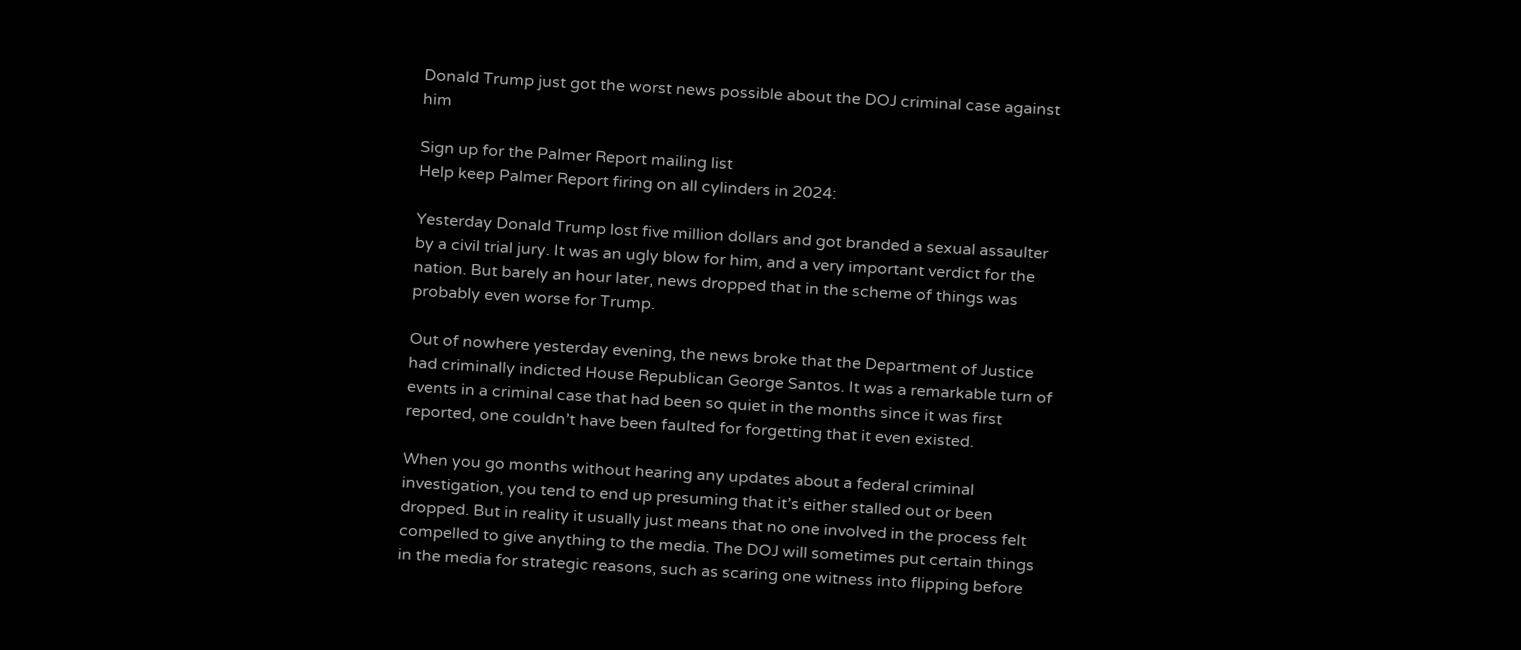Donald Trump just got the worst news possible about the DOJ criminal case against him

Sign up for the Palmer Report mailing list
Help keep Palmer Report firing on all cylinders in 2024:

Yesterday Donald Trump lost five million dollars and got branded a sexual assaulter by a civil trial jury. It was an ugly blow for him, and a very important verdict for the nation. But barely an hour later, news dropped that in the scheme of things was probably even worse for Trump.

Out of nowhere yesterday evening, the news broke that the Department of Justice had criminally indicted House Republican George Santos. It was a remarkable turn of events in a criminal case that had been so quiet in the months since it was first reported, one couldn’t have been faulted for forgetting that it even existed.

When you go months without hearing any updates about a federal criminal investigation, you tend to end up presuming that it’s either stalled out or been dropped. But in reality it usually just means that no one involved in the process felt compelled to give anything to the media. The DOJ will sometimes put certain things in the media for strategic reasons, such as scaring one witness into flipping before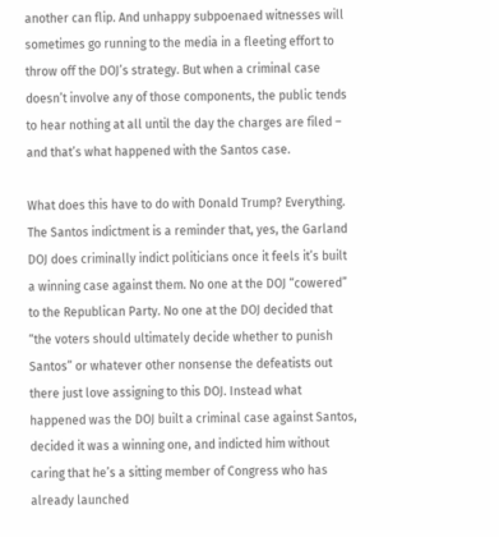another can flip. And unhappy subpoenaed witnesses will sometimes go running to the media in a fleeting effort to throw off the DOJ’s strategy. But when a criminal case doesn’t involve any of those components, the public tends to hear nothing at all until the day the charges are filed – and that’s what happened with the Santos case.

What does this have to do with Donald Trump? Everything. The Santos indictment is a reminder that, yes, the Garland DOJ does criminally indict politicians once it feels it’s built a winning case against them. No one at the DOJ “cowered” to the Republican Party. No one at the DOJ decided that “the voters should ultimately decide whether to punish Santos” or whatever other nonsense the defeatists out there just love assigning to this DOJ. Instead what happened was the DOJ built a criminal case against Santos, decided it was a winning one, and indicted him without caring that he’s a sitting member of Congress who has already launched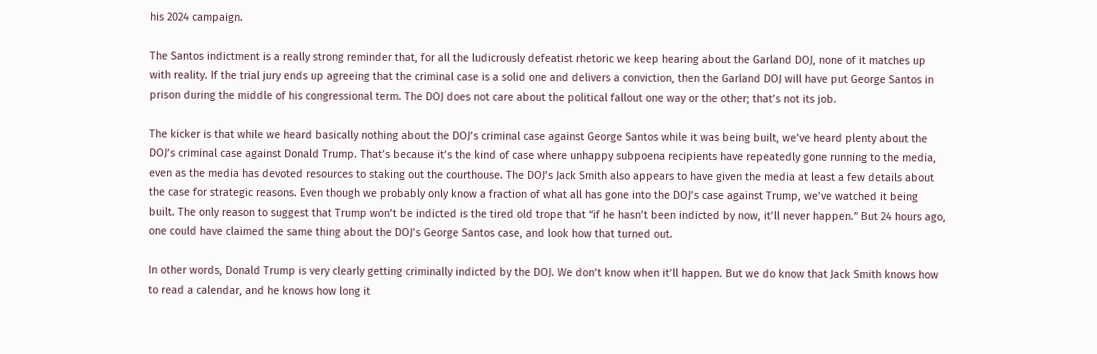his 2024 campaign.

The Santos indictment is a really strong reminder that, for all the ludicrously defeatist rhetoric we keep hearing about the Garland DOJ, none of it matches up with reality. If the trial jury ends up agreeing that the criminal case is a solid one and delivers a conviction, then the Garland DOJ will have put George Santos in prison during the middle of his congressional term. The DOJ does not care about the political fallout one way or the other; that’s not its job.

The kicker is that while we heard basically nothing about the DOJ’s criminal case against George Santos while it was being built, we’ve heard plenty about the DOJ’s criminal case against Donald Trump. That’s because it’s the kind of case where unhappy subpoena recipients have repeatedly gone running to the media, even as the media has devoted resources to staking out the courthouse. The DOJ’s Jack Smith also appears to have given the media at least a few details about the case for strategic reasons. Even though we probably only know a fraction of what all has gone into the DOJ’s case against Trump, we’ve watched it being built. The only reason to suggest that Trump won’t be indicted is the tired old trope that “if he hasn’t been indicted by now, it’ll never happen.” But 24 hours ago, one could have claimed the same thing about the DOJ’s George Santos case, and look how that turned out.

In other words, Donald Trump is very clearly getting criminally indicted by the DOJ. We don’t know when it’ll happen. But we do know that Jack Smith knows how to read a calendar, and he knows how long it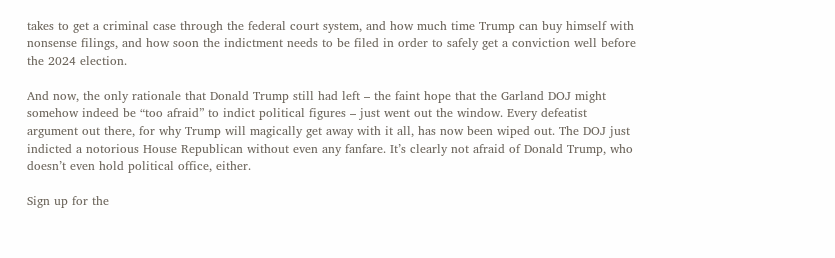takes to get a criminal case through the federal court system, and how much time Trump can buy himself with nonsense filings, and how soon the indictment needs to be filed in order to safely get a conviction well before the 2024 election.

And now, the only rationale that Donald Trump still had left – the faint hope that the Garland DOJ might somehow indeed be “too afraid” to indict political figures – just went out the window. Every defeatist argument out there, for why Trump will magically get away with it all, has now been wiped out. The DOJ just indicted a notorious House Republican without even any fanfare. It’s clearly not afraid of Donald Trump, who doesn’t even hold political office, either.

Sign up for the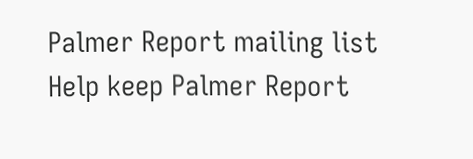Palmer Report mailing list
Help keep Palmer Report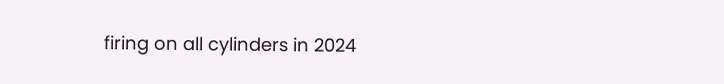firing on all cylinders in 2024